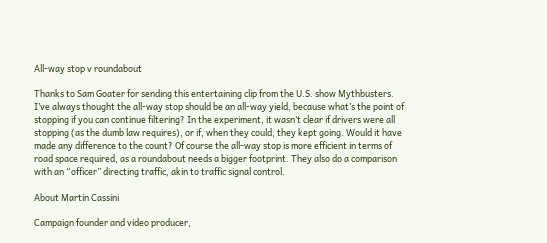All-way stop v roundabout

Thanks to Sam Goater for sending this entertaining clip from the U.S. show Mythbusters. I’ve always thought the all-way stop should be an all-way yield, because what’s the point of stopping if you can continue filtering? In the experiment, it wasn’t clear if drivers were all stopping (as the dumb law requires), or if, when they could, they kept going. Would it have made any difference to the count? Of course the all-way stop is more efficient in terms of road space required, as a roundabout needs a bigger footprint. They also do a comparison with an “officer” directing traffic, akin to traffic signal control.

About Martin Cassini

Campaign founder and video producer,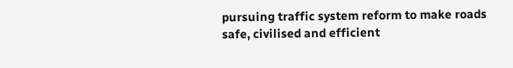pursuing traffic system reform to make roads safe, civilised and efficient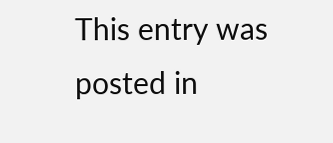This entry was posted in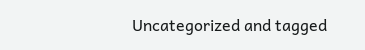Uncategorized and tagged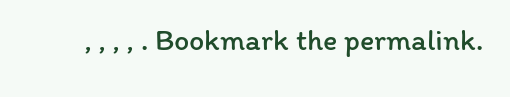, , , , . Bookmark the permalink.